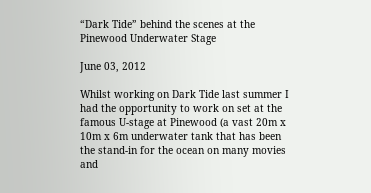“Dark Tide” behind the scenes at the Pinewood Underwater Stage

June 03, 2012

Whilst working on Dark Tide last summer I had the opportunity to work on set at the famous U-stage at Pinewood (a vast 20m x 10m x 6m underwater tank that has been the stand-in for the ocean on many movies and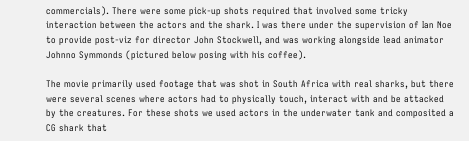commercials). There were some pick-up shots required that involved some tricky interaction between the actors and the shark. I was there under the supervision of Ian Noe to provide post-viz for director John Stockwell, and was working alongside lead animator Johnno Symmonds (pictured below posing with his coffee).

The movie primarily used footage that was shot in South Africa with real sharks, but there were several scenes where actors had to physically touch, interact with and be attacked by the creatures. For these shots we used actors in the underwater tank and composited a CG shark that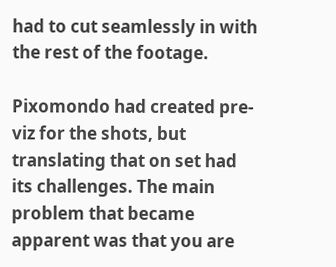had to cut seamlessly in with the rest of the footage.

Pixomondo had created pre-viz for the shots, but translating that on set had its challenges. The main problem that became apparent was that you are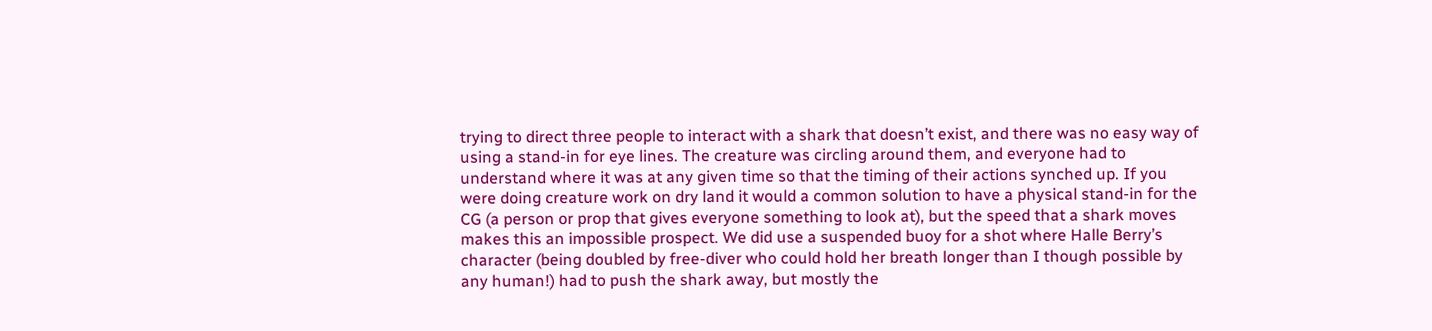trying to direct three people to interact with a shark that doesn’t exist, and there was no easy way of using a stand-in for eye lines. The creature was circling around them, and everyone had to understand where it was at any given time so that the timing of their actions synched up. If you were doing creature work on dry land it would a common solution to have a physical stand-in for the CG (a person or prop that gives everyone something to look at), but the speed that a shark moves makes this an impossible prospect. We did use a suspended buoy for a shot where Halle Berry’s character (being doubled by free-diver who could hold her breath longer than I though possible by any human!) had to push the shark away, but mostly the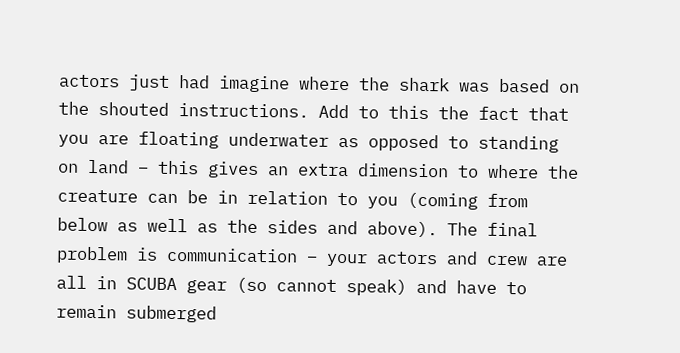actors just had imagine where the shark was based on the shouted instructions. Add to this the fact that you are floating underwater as opposed to standing on land – this gives an extra dimension to where the creature can be in relation to you (coming from below as well as the sides and above). The final problem is communication – your actors and crew are all in SCUBA gear (so cannot speak) and have to remain submerged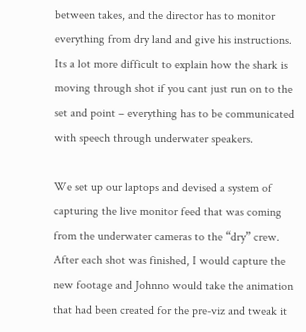between takes, and the director has to monitor everything from dry land and give his instructions. Its a lot more difficult to explain how the shark is moving through shot if you cant just run on to the set and point – everything has to be communicated with speech through underwater speakers.

We set up our laptops and devised a system of capturing the live monitor feed that was coming from the underwater cameras to the “dry” crew. After each shot was finished, I would capture the new footage and Johnno would take the animation that had been created for the pre-viz and tweak it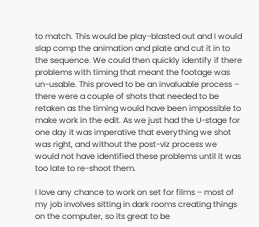to match. This would be play-blasted out and I would slap comp the animation and plate and cut it in to the sequence. We could then quickly identify if there problems with timing that meant the footage was un-usable. This proved to be an invaluable process – there were a couple of shots that needed to be retaken as the timing would have been impossible to make work in the edit. As we just had the U-stage for one day it was imperative that everything we shot was right, and without the post-viz process we would not have identified these problems until it was too late to re-shoot them.

I love any chance to work on set for films – most of my job involves sitting in dark rooms creating things on the computer, so its great to be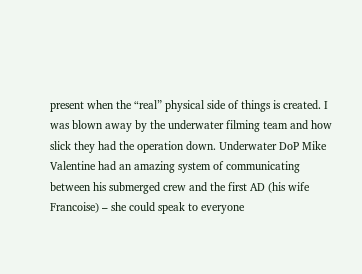present when the “real” physical side of things is created. I was blown away by the underwater filming team and how slick they had the operation down. Underwater DoP Mike Valentine had an amazing system of communicating between his submerged crew and the first AD (his wife Francoise) – she could speak to everyone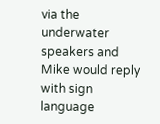via the underwater speakers and Mike would reply with sign language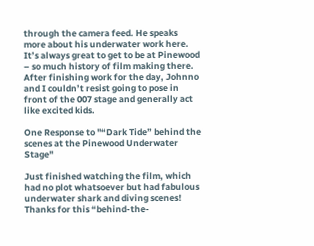through the camera feed. He speaks more about his underwater work here.
It’s always great to get to be at Pinewood – so much history of film making there. After finishing work for the day, Johnno and I couldn’t resist going to pose in front of the 007 stage and generally act like excited kids.

One Response to "“Dark Tide” behind the scenes at the Pinewood Underwater Stage"

Just finished watching the film, which had no plot whatsoever but had fabulous underwater shark and diving scenes! Thanks for this “behind-the-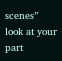scenes” look at your part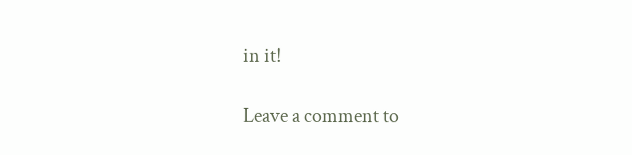in it!

Leave a comment to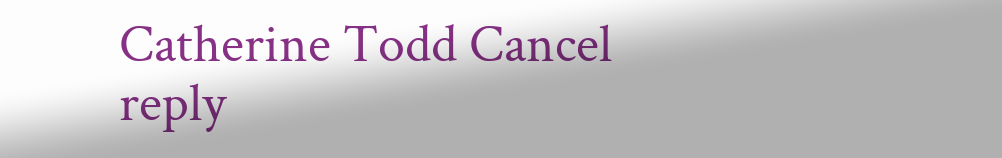Catherine Todd Cancel reply